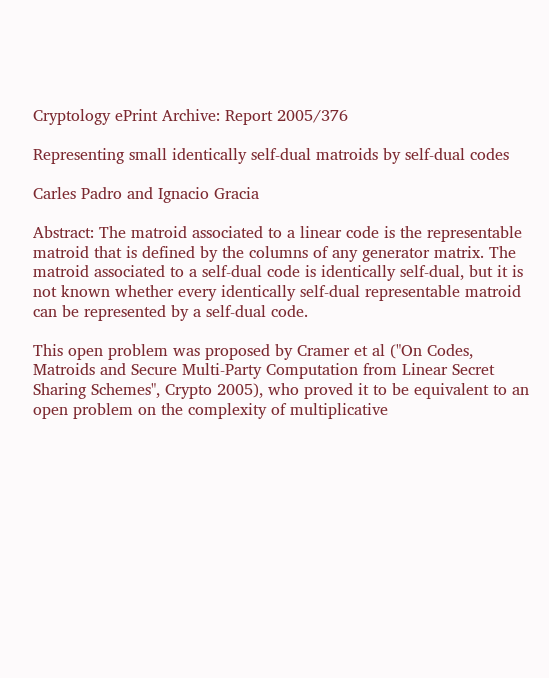Cryptology ePrint Archive: Report 2005/376

Representing small identically self-dual matroids by self-dual codes

Carles Padro and Ignacio Gracia

Abstract: The matroid associated to a linear code is the representable matroid that is defined by the columns of any generator matrix. The matroid associated to a self-dual code is identically self-dual, but it is not known whether every identically self-dual representable matroid can be represented by a self-dual code.

This open problem was proposed by Cramer et al ("On Codes, Matroids and Secure Multi-Party Computation from Linear Secret Sharing Schemes", Crypto 2005), who proved it to be equivalent to an open problem on the complexity of multiplicative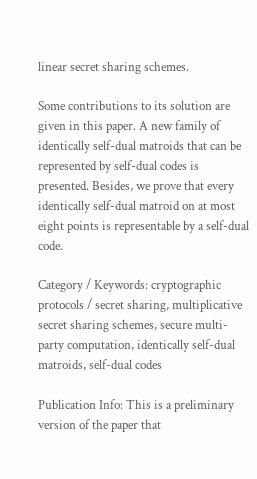linear secret sharing schemes.

Some contributions to its solution are given in this paper. A new family of identically self-dual matroids that can be represented by self-dual codes is presented. Besides, we prove that every identically self-dual matroid on at most eight points is representable by a self-dual code.

Category / Keywords: cryptographic protocols / secret sharing, multiplicative secret sharing schemes, secure multi-party computation, identically self-dual matroids, self-dual codes

Publication Info: This is a preliminary version of the paper that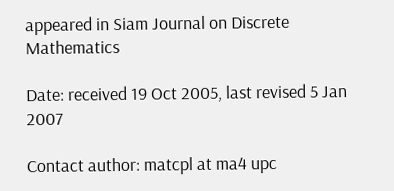appeared in Siam Journal on Discrete Mathematics

Date: received 19 Oct 2005, last revised 5 Jan 2007

Contact author: matcpl at ma4 upc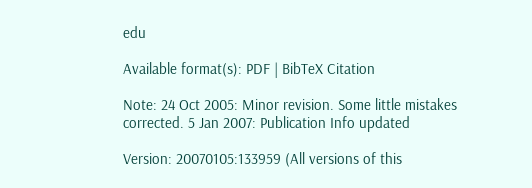edu

Available format(s): PDF | BibTeX Citation

Note: 24 Oct 2005: Minor revision. Some little mistakes corrected. 5 Jan 2007: Publication Info updated

Version: 20070105:133959 (All versions of this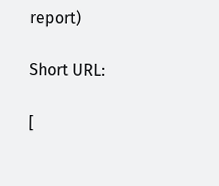report)

Short URL:

[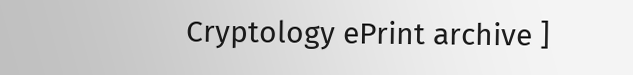Cryptology ePrint archive ]